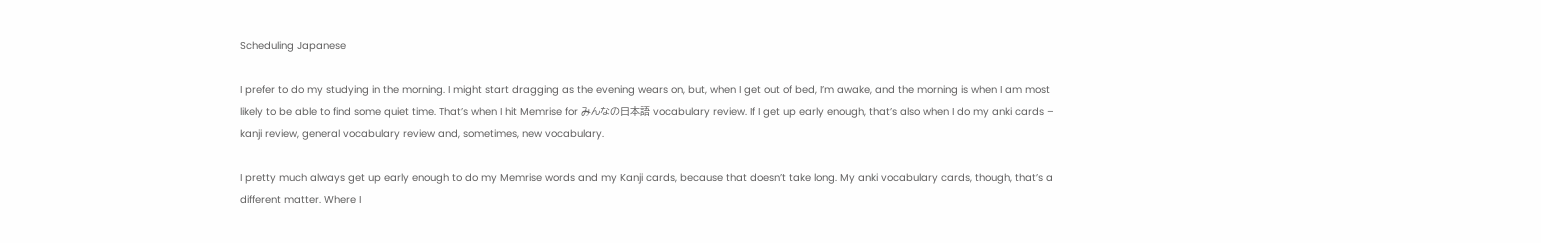Scheduling Japanese

I prefer to do my studying in the morning. I might start dragging as the evening wears on, but, when I get out of bed, I’m awake, and the morning is when I am most likely to be able to find some quiet time. That’s when I hit Memrise for みんなの日本語 vocabulary review. If I get up early enough, that’s also when I do my anki cards – kanji review, general vocabulary review and, sometimes, new vocabulary.

I pretty much always get up early enough to do my Memrise words and my Kanji cards, because that doesn’t take long. My anki vocabulary cards, though, that’s a different matter. Where I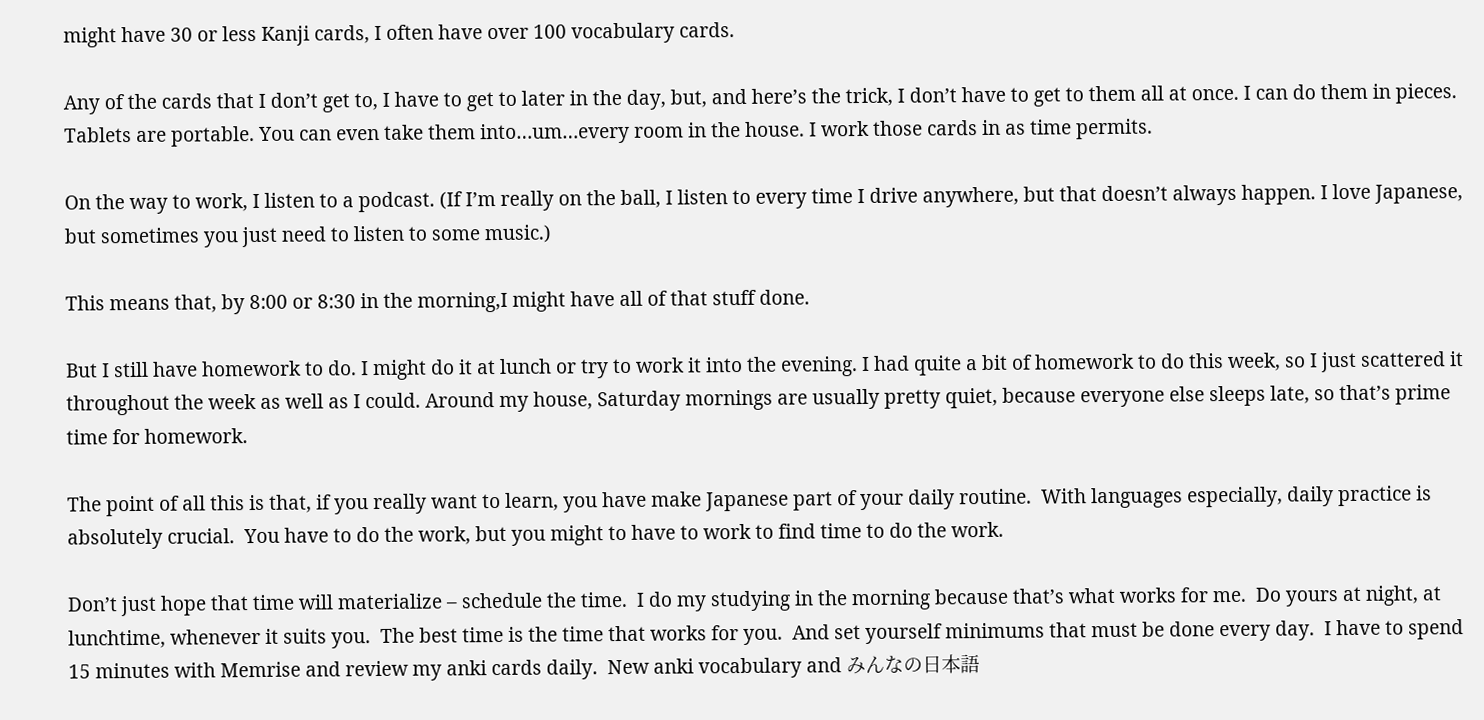might have 30 or less Kanji cards, I often have over 100 vocabulary cards.

Any of the cards that I don’t get to, I have to get to later in the day, but, and here’s the trick, I don’t have to get to them all at once. I can do them in pieces. Tablets are portable. You can even take them into…um…every room in the house. I work those cards in as time permits.

On the way to work, I listen to a podcast. (If I’m really on the ball, I listen to every time I drive anywhere, but that doesn’t always happen. I love Japanese, but sometimes you just need to listen to some music.)

This means that, by 8:00 or 8:30 in the morning,I might have all of that stuff done.

But I still have homework to do. I might do it at lunch or try to work it into the evening. I had quite a bit of homework to do this week, so I just scattered it throughout the week as well as I could. Around my house, Saturday mornings are usually pretty quiet, because everyone else sleeps late, so that’s prime time for homework.

The point of all this is that, if you really want to learn, you have make Japanese part of your daily routine.  With languages especially, daily practice is absolutely crucial.  You have to do the work, but you might to have to work to find time to do the work.

Don’t just hope that time will materialize – schedule the time.  I do my studying in the morning because that’s what works for me.  Do yours at night, at lunchtime, whenever it suits you.  The best time is the time that works for you.  And set yourself minimums that must be done every day.  I have to spend 15 minutes with Memrise and review my anki cards daily.  New anki vocabulary and みんなの日本語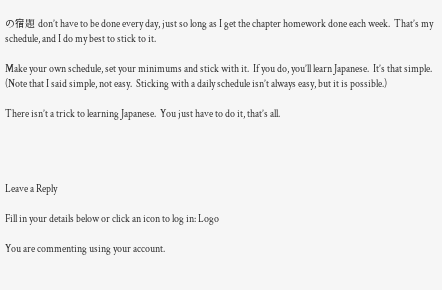の宿題 don’t have to be done every day, just so long as I get the chapter homework done each week.  That’s my schedule, and I do my best to stick to it.

Make your own schedule, set your minimums and stick with it.  If you do, you’ll learn Japanese.  It’s that simple.  (Note that I said simple, not easy.  Sticking with a daily schedule isn’t always easy, but it is possible.)

There isn’t a trick to learning Japanese.  You just have to do it, that’s all.




Leave a Reply

Fill in your details below or click an icon to log in: Logo

You are commenting using your account.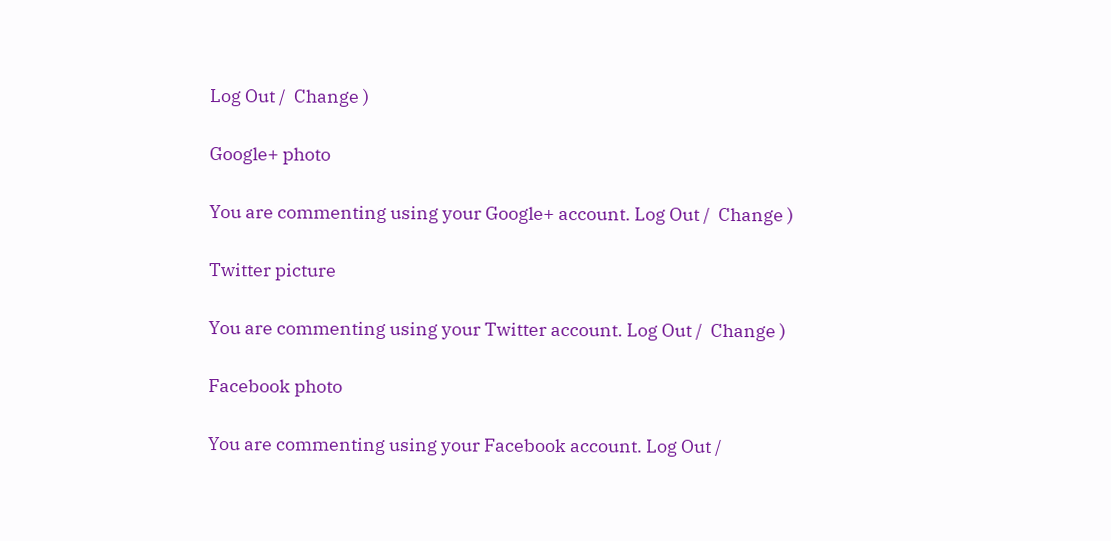Log Out /  Change )

Google+ photo

You are commenting using your Google+ account. Log Out /  Change )

Twitter picture

You are commenting using your Twitter account. Log Out /  Change )

Facebook photo

You are commenting using your Facebook account. Log Out /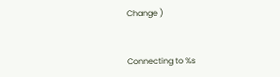Change )


Connecting to %s